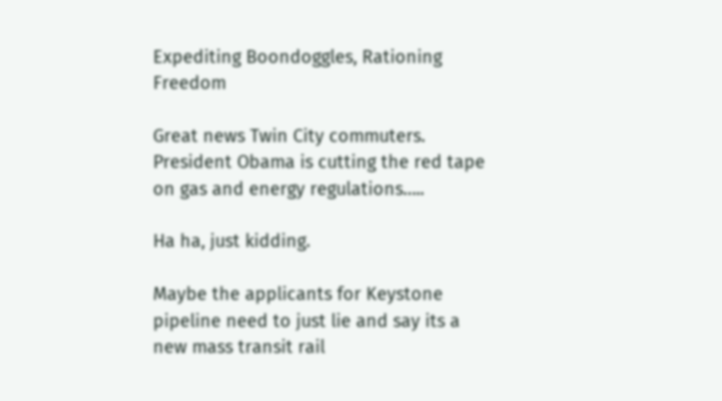Expediting Boondoggles, Rationing Freedom

Great news Twin City commuters. President Obama is cutting the red tape on gas and energy regulations…..

Ha ha, just kidding.

Maybe the applicants for Keystone pipeline need to just lie and say its a new mass transit rail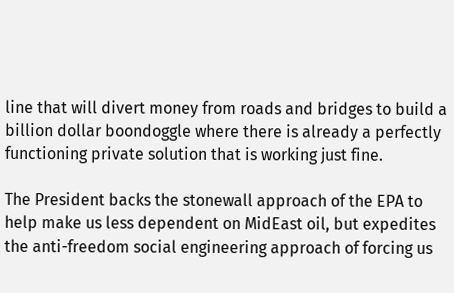line that will divert money from roads and bridges to build a billion dollar boondoggle where there is already a perfectly functioning private solution that is working just fine.

The President backs the stonewall approach of the EPA to help make us less dependent on MidEast oil, but expedites the anti-freedom social engineering approach of forcing us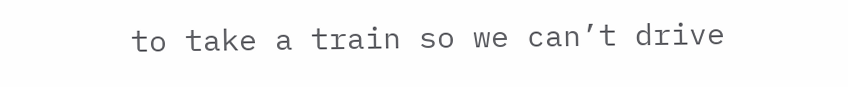to take a train so we can’t drive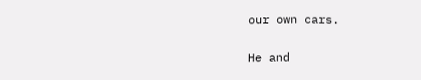our own cars.

He and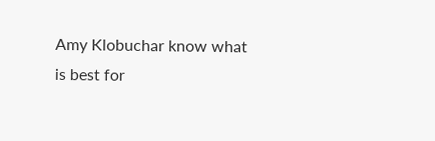Amy Klobuchar know what is best for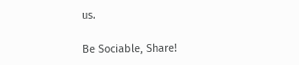us.

Be Sociable, Share!